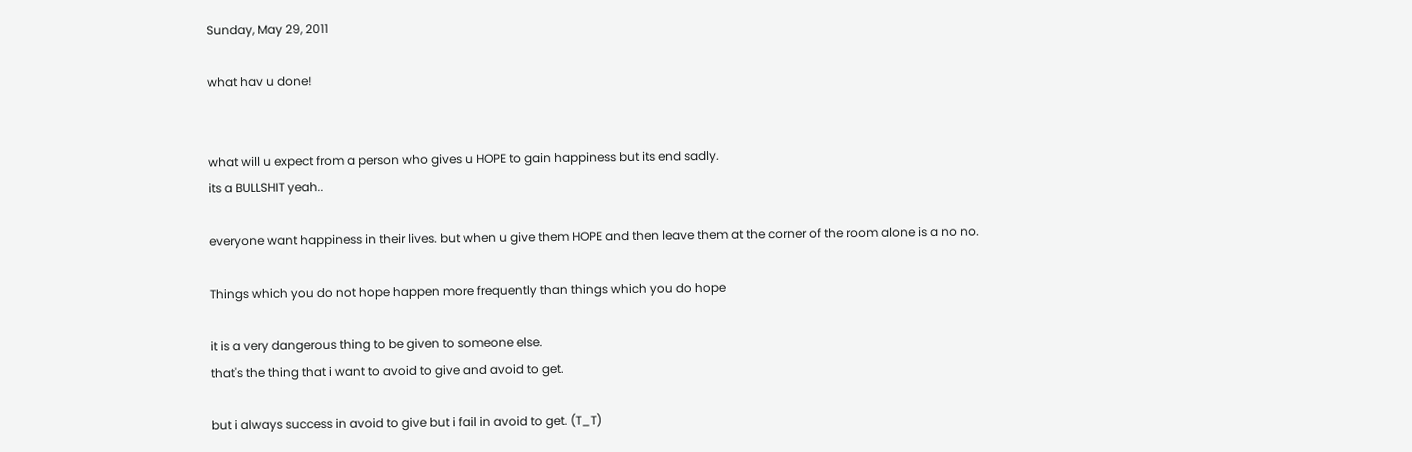Sunday, May 29, 2011

what hav u done!


what will u expect from a person who gives u HOPE to gain happiness but its end sadly.
its a BULLSHIT yeah..

everyone want happiness in their lives. but when u give them HOPE and then leave them at the corner of the room alone is a no no.

Things which you do not hope happen more frequently than things which you do hope

it is a very dangerous thing to be given to someone else.
that's the thing that i want to avoid to give and avoid to get.

but i always success in avoid to give but i fail in avoid to get. (T_T)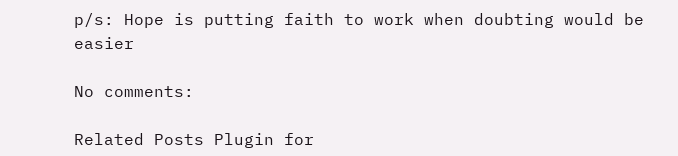p/s: Hope is putting faith to work when doubting would be easier

No comments:

Related Posts Plugin for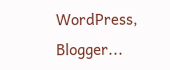WordPress, Blogger...